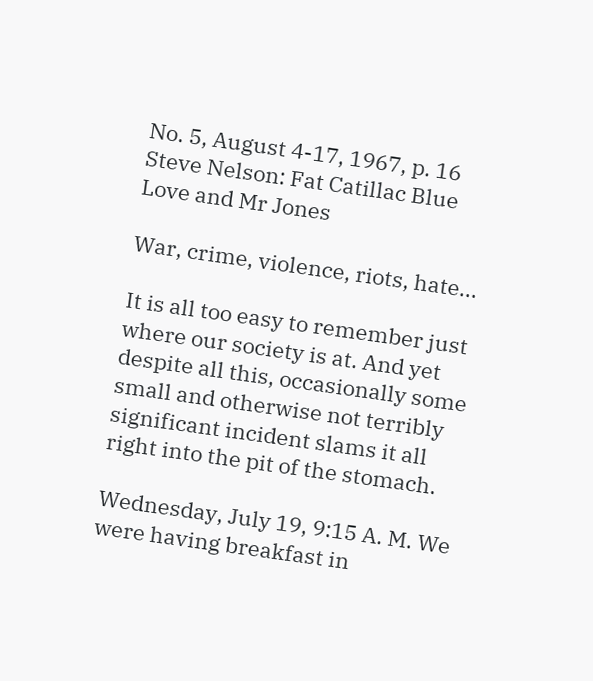No. 5, August 4-17, 1967, p. 16
Steve Nelson: Fat Catillac Blue Love and Mr Jones

War, crime, violence, riots, hate...

It is all too easy to remember just where our society is at. And yet despite all this, occasionally some small and otherwise not terribly significant incident slams it all right into the pit of the stomach.

Wednesday, July 19, 9:15 A. M. We were having breakfast in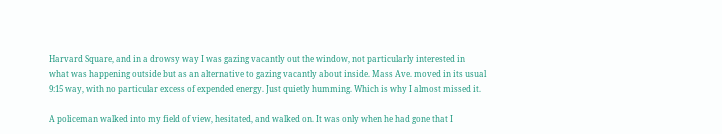Harvard Square, and in a drowsy way I was gazing vacantly out the window, not particularly interested in what was happening outside but as an alternative to gazing vacantly about inside. Mass Ave. moved in its usual 9:15 way, with no particular excess of expended energy. Just quietly humming. Which is why I almost missed it.

A policeman walked into my field of view, hesitated, and walked on. It was only when he had gone that I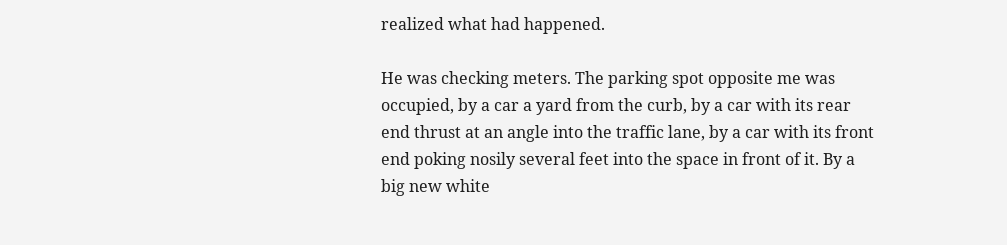realized what had happened.

He was checking meters. The parking spot opposite me was occupied, by a car a yard from the curb, by a car with its rear end thrust at an angle into the traffic lane, by a car with its front end poking nosily several feet into the space in front of it. By a big new white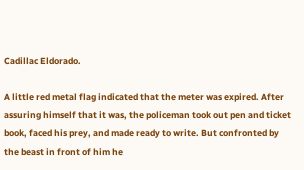Cadillac Eldorado.

A little red metal flag indicated that the meter was expired. After assuring himself that it was, the policeman took out pen and ticket book, faced his prey, and made ready to write. But confronted by the beast in front of him he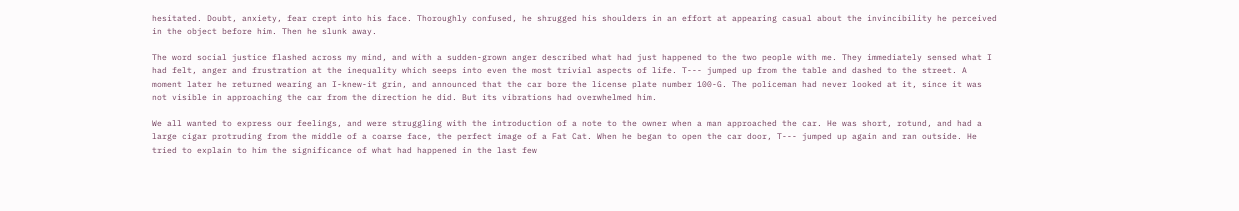hesitated. Doubt, anxiety, fear crept into his face. Thoroughly confused, he shrugged his shoulders in an effort at appearing casual about the invincibility he perceived in the object before him. Then he slunk away.

The word social justice flashed across my mind, and with a sudden-grown anger described what had just happened to the two people with me. They immediately sensed what I had felt, anger and frustration at the inequality which seeps into even the most trivial aspects of life. T--- jumped up from the table and dashed to the street. A moment later he returned wearing an I-knew-it grin, and announced that the car bore the license plate number 100-G. The policeman had never looked at it, since it was not visible in approaching the car from the direction he did. But its vibrations had overwhelmed him.

We all wanted to express our feelings, and were struggling with the introduction of a note to the owner when a man approached the car. He was short, rotund, and had a large cigar protruding from the middle of a coarse face, the perfect image of a Fat Cat. When he began to open the car door, T--- jumped up again and ran outside. He tried to explain to him the significance of what had happened in the last few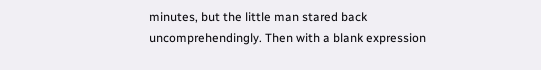minutes, but the little man stared back uncomprehendingly. Then with a blank expression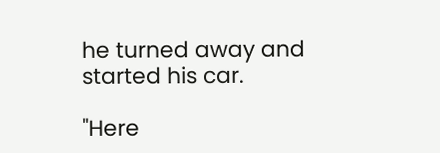he turned away and started his car.

"Here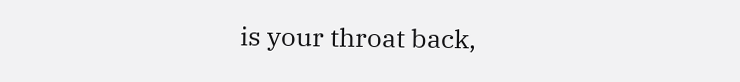is your throat back,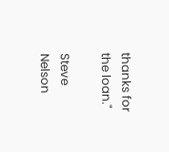thanks for the loan."

Steve Nelson